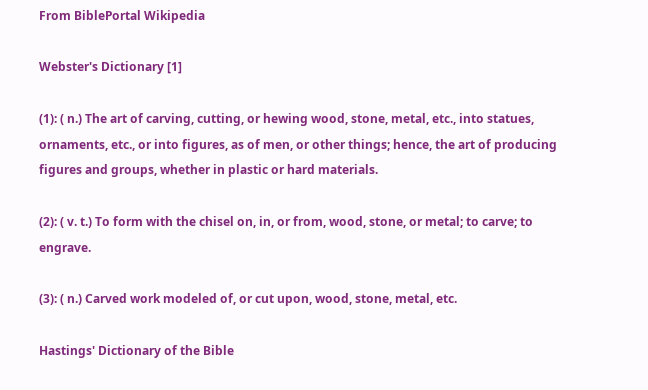From BiblePortal Wikipedia

Webster's Dictionary [1]

(1): ( n.) The art of carving, cutting, or hewing wood, stone, metal, etc., into statues, ornaments, etc., or into figures, as of men, or other things; hence, the art of producing figures and groups, whether in plastic or hard materials.

(2): ( v. t.) To form with the chisel on, in, or from, wood, stone, or metal; to carve; to engrave.

(3): ( n.) Carved work modeled of, or cut upon, wood, stone, metal, etc.

Hastings' Dictionary of the Bible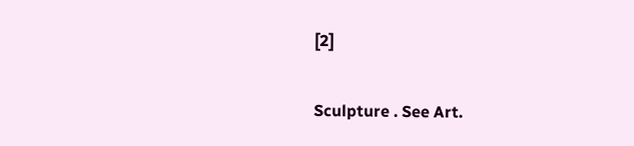[2]

Sculpture . See Art.